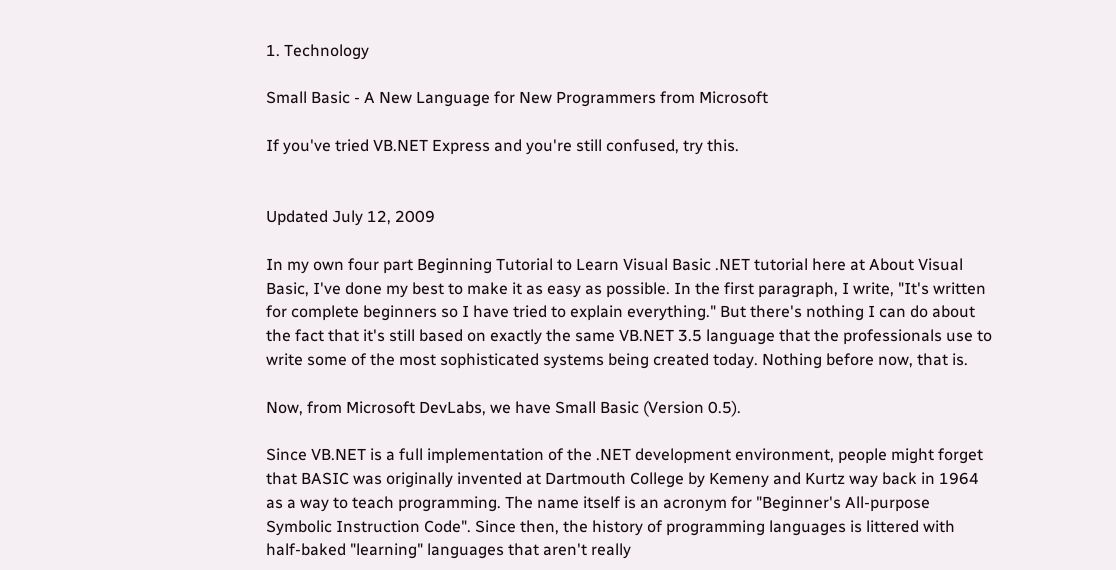1. Technology

Small Basic - A New Language for New Programmers from Microsoft

If you've tried VB.NET Express and you're still confused, try this.


Updated July 12, 2009

In my own four part Beginning Tutorial to Learn Visual Basic .NET tutorial here at About Visual Basic, I've done my best to make it as easy as possible. In the first paragraph, I write, "It's written for complete beginners so I have tried to explain everything." But there's nothing I can do about the fact that it's still based on exactly the same VB.NET 3.5 language that the professionals use to write some of the most sophisticated systems being created today. Nothing before now, that is.

Now, from Microsoft DevLabs, we have Small Basic (Version 0.5).

Since VB.NET is a full implementation of the .NET development environment, people might forget that BASIC was originally invented at Dartmouth College by Kemeny and Kurtz way back in 1964 as a way to teach programming. The name itself is an acronym for "Beginner's All-purpose Symbolic Instruction Code". Since then, the history of programming languages is littered with half-baked "learning" languages that aren't really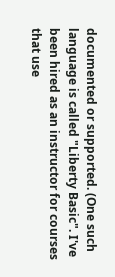documented or supported. (One such language is called "Liberty Basic". I've been hired as an instructor for courses that use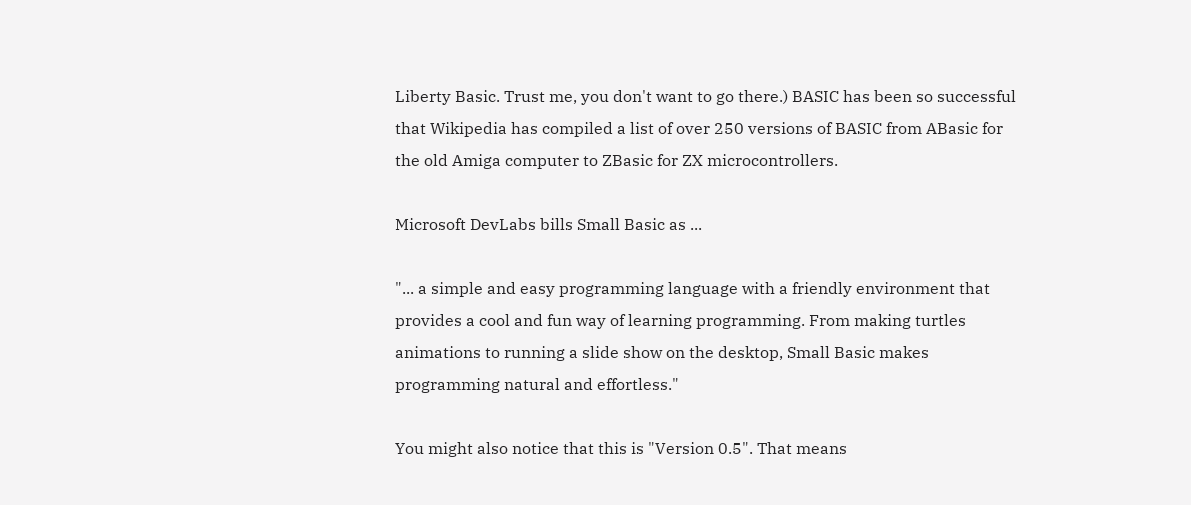Liberty Basic. Trust me, you don't want to go there.) BASIC has been so successful that Wikipedia has compiled a list of over 250 versions of BASIC from ABasic for the old Amiga computer to ZBasic for ZX microcontrollers.

Microsoft DevLabs bills Small Basic as ...

"... a simple and easy programming language with a friendly environment that provides a cool and fun way of learning programming. From making turtles animations to running a slide show on the desktop, Small Basic makes programming natural and effortless."

You might also notice that this is "Version 0.5". That means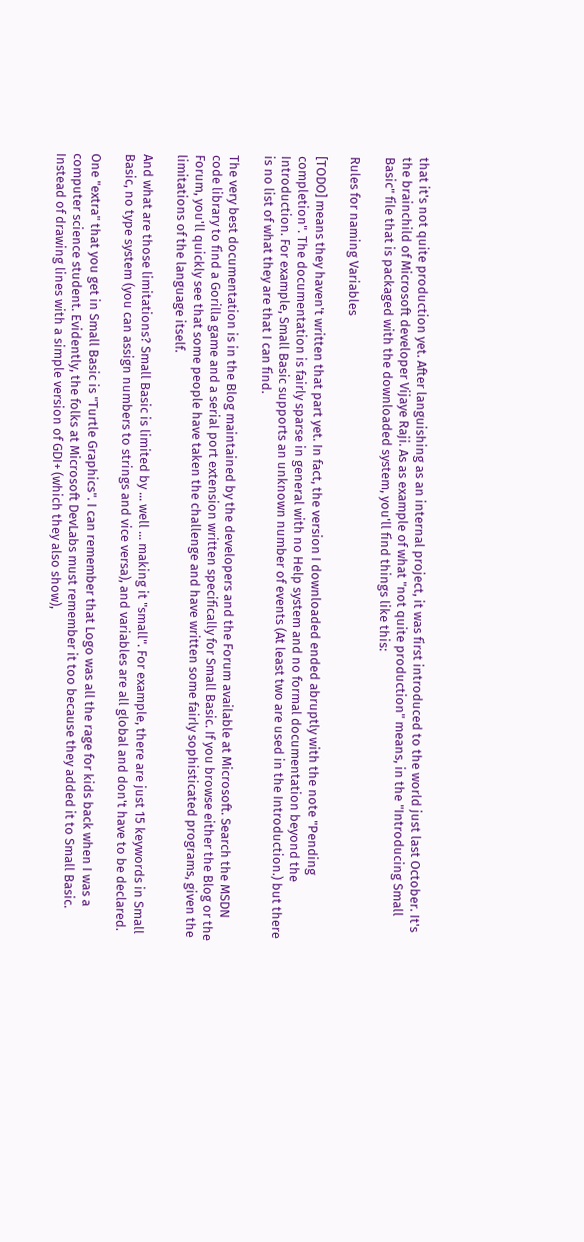that it's not quite production yet. After languishing as an internal project, it was first introduced to the world just last October. It's the brainchild of Microsoft developer Vijaye Raji. As as example of what "not quite production" means, in the "Introducing Small Basic" file that is packaged with the downloaded system, you'll find things like this:

Rules for naming Variables

[TODO] means they haven't written that part yet. In fact, the version I downloaded ended abruptly with the note "Pending completion". The documentation is fairly sparse in general with no Help system and no formal documentation beyond the Introduction. For example, Small Basic supports an unknown number of events (At least two are used in the Introduction.) but there is no list of what they are that I can find.

The very best documentation is in the Blog maintained by the developers and the Forum available at Microsoft. Search the MSDN code library to find a Gorilla game and a serial port extension written specifically for Small Basic. If you browse either the Blog or the Forum, you'll quickly see that some people have taken the challenge and have written some fairly sophisticated programs, given the limitations of the language itself.

And what are those limitations? Small Basic is limited by ... well ... making it "small". For example, there are just 15 keywords in Small Basic, no type system (you can assign numbers to strings and vice versa), and variables are all global and don't have to be declared.

One "extra" that you get in Small Basic is "Turtle Graphics". I can remember that Logo was all the rage for kids back when I was a computer science student. Evidently, the folks at Microsoft DevLabs must remember it too because they added it to Small Basic. Instead of drawing lines with a simple version of GDI+ (which they also show),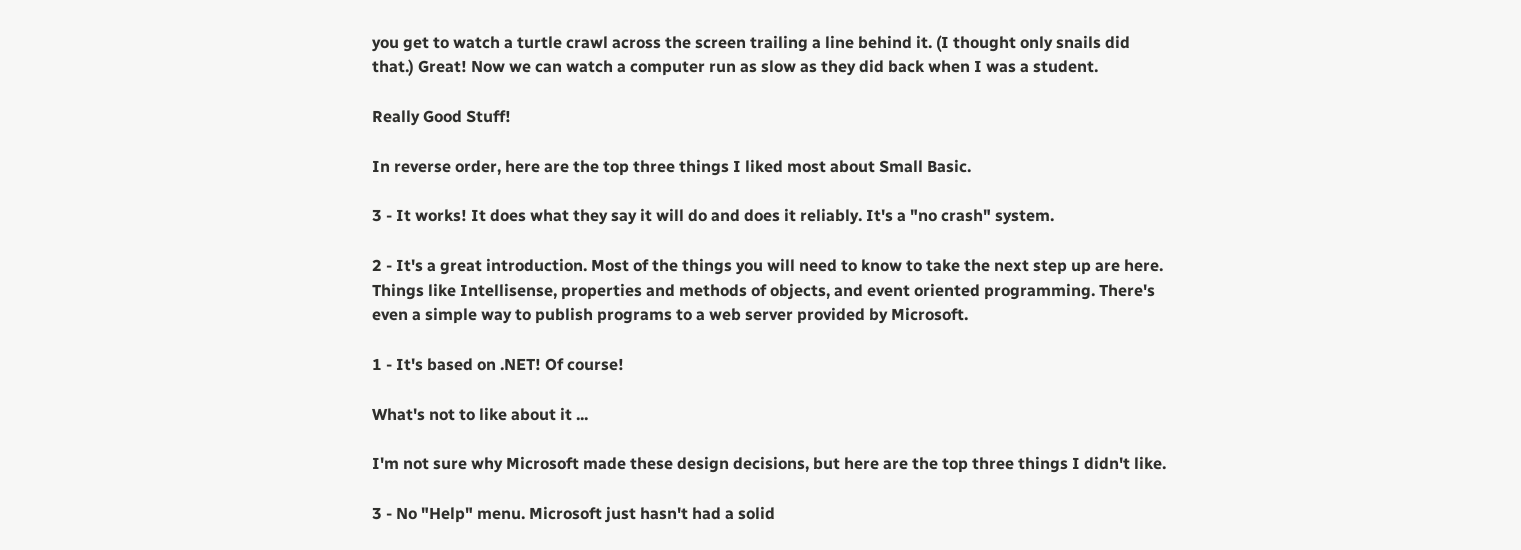you get to watch a turtle crawl across the screen trailing a line behind it. (I thought only snails did that.) Great! Now we can watch a computer run as slow as they did back when I was a student.

Really Good Stuff!

In reverse order, here are the top three things I liked most about Small Basic.

3 - It works! It does what they say it will do and does it reliably. It's a "no crash" system.

2 - It's a great introduction. Most of the things you will need to know to take the next step up are here. Things like Intellisense, properties and methods of objects, and event oriented programming. There's even a simple way to publish programs to a web server provided by Microsoft.

1 - It's based on .NET! Of course!

What's not to like about it ...

I'm not sure why Microsoft made these design decisions, but here are the top three things I didn't like.

3 - No "Help" menu. Microsoft just hasn't had a solid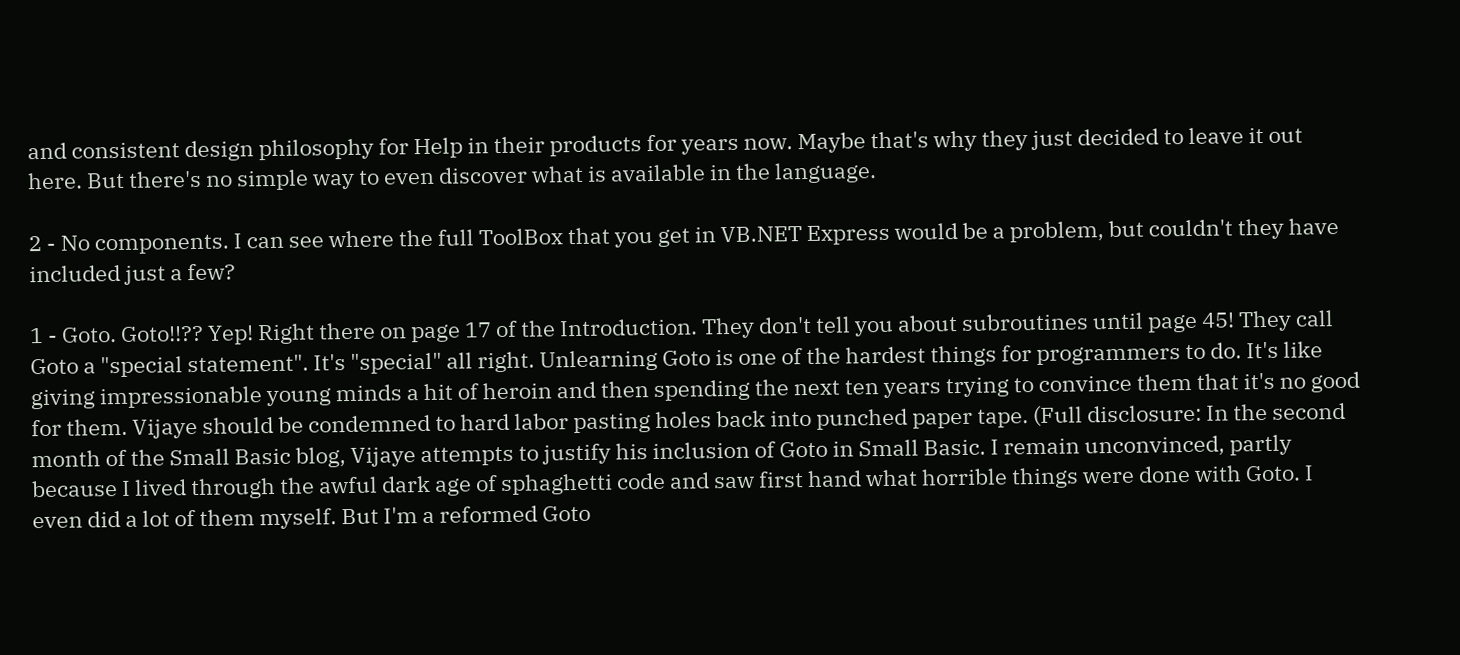and consistent design philosophy for Help in their products for years now. Maybe that's why they just decided to leave it out here. But there's no simple way to even discover what is available in the language.

2 - No components. I can see where the full ToolBox that you get in VB.NET Express would be a problem, but couldn't they have included just a few?

1 - Goto. Goto!!?? Yep! Right there on page 17 of the Introduction. They don't tell you about subroutines until page 45! They call Goto a "special statement". It's "special" all right. Unlearning Goto is one of the hardest things for programmers to do. It's like giving impressionable young minds a hit of heroin and then spending the next ten years trying to convince them that it's no good for them. Vijaye should be condemned to hard labor pasting holes back into punched paper tape. (Full disclosure: In the second month of the Small Basic blog, Vijaye attempts to justify his inclusion of Goto in Small Basic. I remain unconvinced, partly because I lived through the awful dark age of sphaghetti code and saw first hand what horrible things were done with Goto. I even did a lot of them myself. But I'm a reformed Goto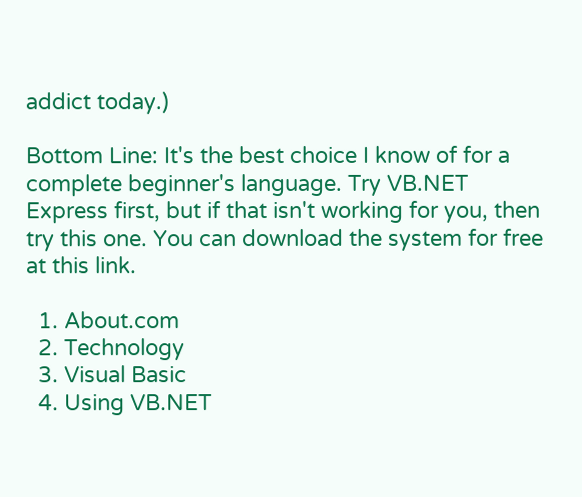addict today.)

Bottom Line: It's the best choice I know of for a complete beginner's language. Try VB.NET Express first, but if that isn't working for you, then try this one. You can download the system for free at this link.

  1. About.com
  2. Technology
  3. Visual Basic
  4. Using VB.NET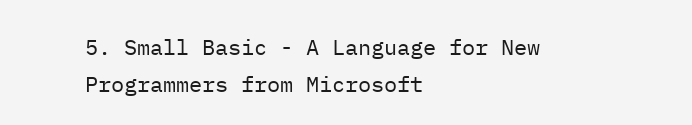5. Small Basic - A Language for New Programmers from Microsoft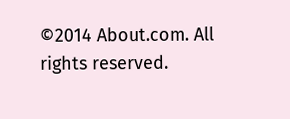©2014 About.com. All rights reserved.